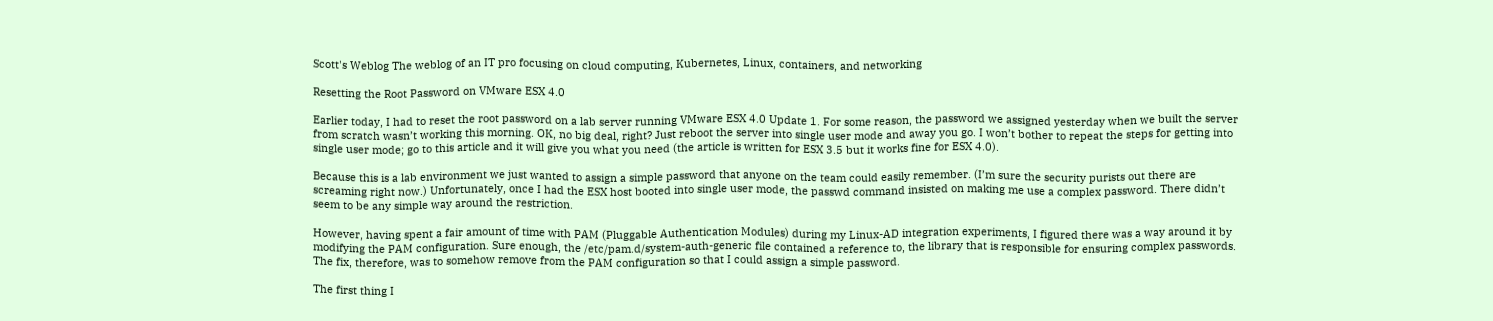Scott's Weblog The weblog of an IT pro focusing on cloud computing, Kubernetes, Linux, containers, and networking

Resetting the Root Password on VMware ESX 4.0

Earlier today, I had to reset the root password on a lab server running VMware ESX 4.0 Update 1. For some reason, the password we assigned yesterday when we built the server from scratch wasn’t working this morning. OK, no big deal, right? Just reboot the server into single user mode and away you go. I won’t bother to repeat the steps for getting into single user mode; go to this article and it will give you what you need (the article is written for ESX 3.5 but it works fine for ESX 4.0).

Because this is a lab environment we just wanted to assign a simple password that anyone on the team could easily remember. (I’m sure the security purists out there are screaming right now.) Unfortunately, once I had the ESX host booted into single user mode, the passwd command insisted on making me use a complex password. There didn’t seem to be any simple way around the restriction.

However, having spent a fair amount of time with PAM (Pluggable Authentication Modules) during my Linux-AD integration experiments, I figured there was a way around it by modifying the PAM configuration. Sure enough, the /etc/pam.d/system-auth-generic file contained a reference to, the library that is responsible for ensuring complex passwords. The fix, therefore, was to somehow remove from the PAM configuration so that I could assign a simple password.

The first thing I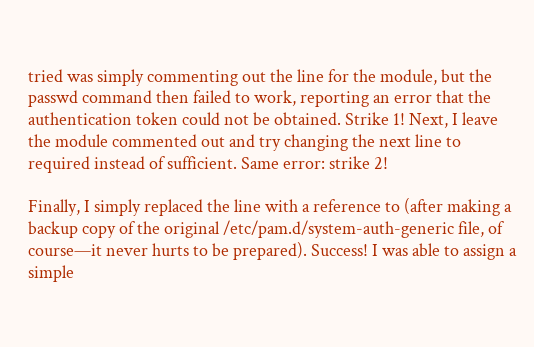tried was simply commenting out the line for the module, but the passwd command then failed to work, reporting an error that the authentication token could not be obtained. Strike 1! Next, I leave the module commented out and try changing the next line to required instead of sufficient. Same error: strike 2!

Finally, I simply replaced the line with a reference to (after making a backup copy of the original /etc/pam.d/system-auth-generic file, of course—it never hurts to be prepared). Success! I was able to assign a simple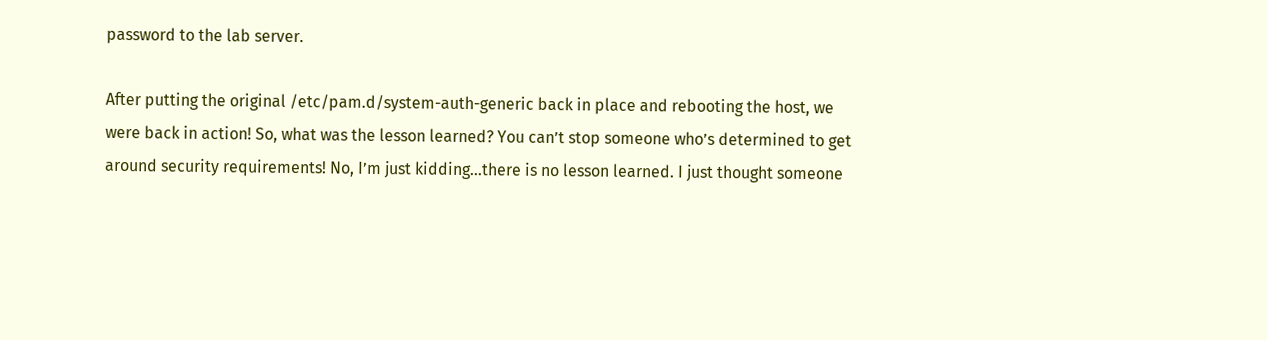password to the lab server.

After putting the original /etc/pam.d/system-auth-generic back in place and rebooting the host, we were back in action! So, what was the lesson learned? You can’t stop someone who’s determined to get around security requirements! No, I’m just kidding…there is no lesson learned. I just thought someone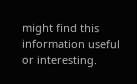might find this information useful or interesting.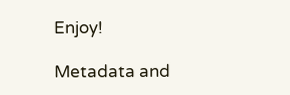Enjoy!

Metadata and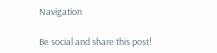Navigation

Be social and share this post!